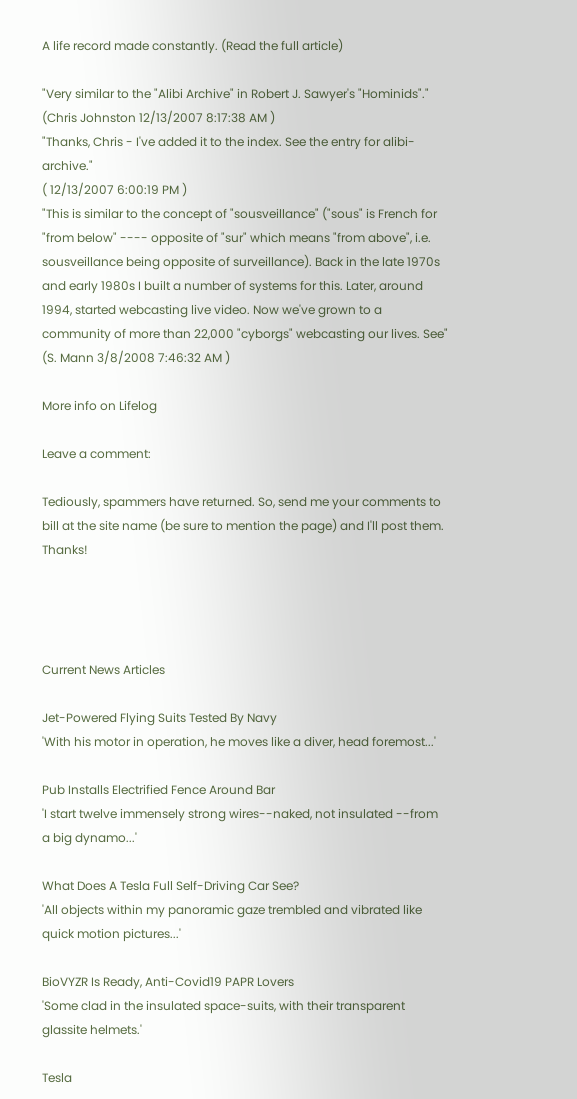A life record made constantly. (Read the full article)

"Very similar to the "Alibi Archive" in Robert J. Sawyer's "Hominids"."
(Chris Johnston 12/13/2007 8:17:38 AM )
"Thanks, Chris - I've added it to the index. See the entry for alibi-archive."
( 12/13/2007 6:00:19 PM )
"This is similar to the concept of "sousveillance" ("sous" is French for "from below" ---- opposite of "sur" which means "from above", i.e. sousveillance being opposite of surveillance). Back in the late 1970s and early 1980s I built a number of systems for this. Later, around 1994, started webcasting live video. Now we've grown to a community of more than 22,000 "cyborgs" webcasting our lives. See"
(S. Mann 3/8/2008 7:46:32 AM )

More info on Lifelog

Leave a comment:

Tediously, spammers have returned. So, send me your comments to bill at the site name (be sure to mention the page) and I'll post them. Thanks!




Current News Articles

Jet-Powered Flying Suits Tested By Navy
'With his motor in operation, he moves like a diver, head foremost...'

Pub Installs Electrified Fence Around Bar
'I start twelve immensely strong wires--naked, not insulated --from a big dynamo...'

What Does A Tesla Full Self-Driving Car See?
'All objects within my panoramic gaze trembled and vibrated like quick motion pictures...'

BioVYZR Is Ready, Anti-Covid19 PAPR Lovers
'Some clad in the insulated space-suits, with their transparent glassite helmets.'

Tesla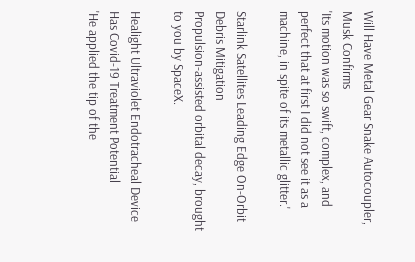Will Have Metal Gear Snake Autocoupler, Musk Confirms
'Its motion was so swift, complex, and perfect that at first I did not see it as a machine, in spite of its metallic glitter.'

Starlink Satellites Leading Edge On-Orbit Debris Mitigation
Propulsion-assisted orbital decay, brought to you by SpaceX.

Healight Ultraviolet Endotracheal Device Has Covid-19 Treatment Potential
'He applied the tip of the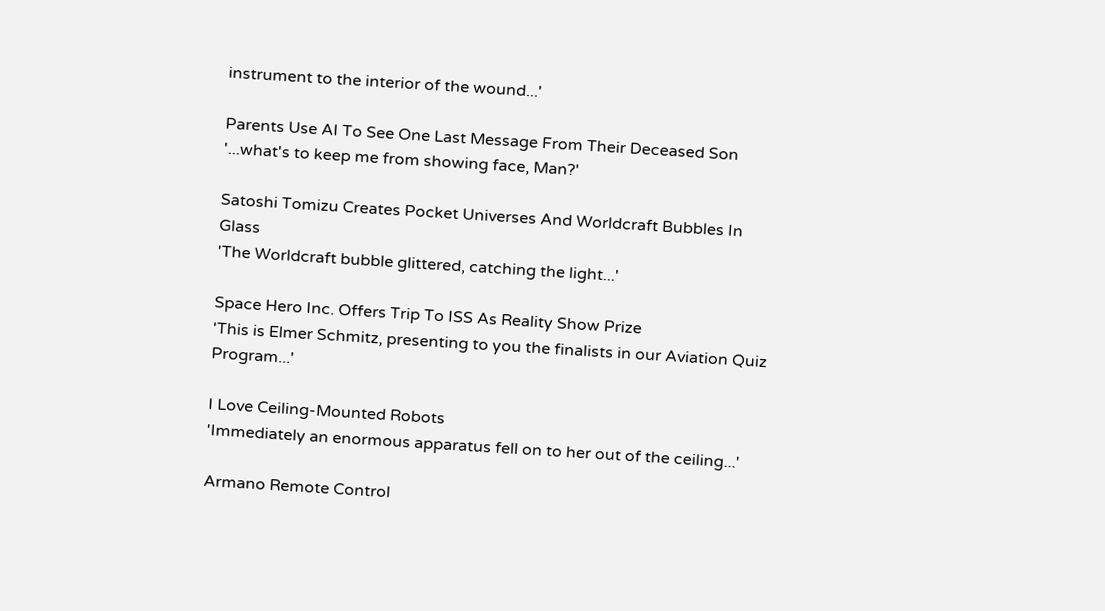instrument to the interior of the wound...'

Parents Use AI To See One Last Message From Their Deceased Son
'...what's to keep me from showing face, Man?'

Satoshi Tomizu Creates Pocket Universes And Worldcraft Bubbles In Glass
'The Worldcraft bubble glittered, catching the light...'

Space Hero Inc. Offers Trip To ISS As Reality Show Prize
'This is Elmer Schmitz, presenting to you the finalists in our Aviation Quiz Program...'

I Love Ceiling-Mounted Robots
'Immediately an enormous apparatus fell on to her out of the ceiling...'

Armano Remote Control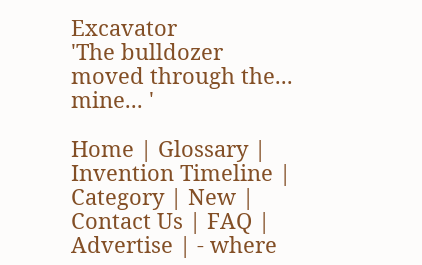Excavator
'The bulldozer moved through the... mine... '

Home | Glossary | Invention Timeline | Category | New | Contact Us | FAQ | Advertise | - where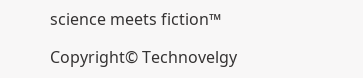science meets fiction™

Copyright© Technovelgy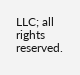LLC; all rights reserved.